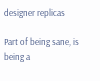designer replicas

Part of being sane, is being a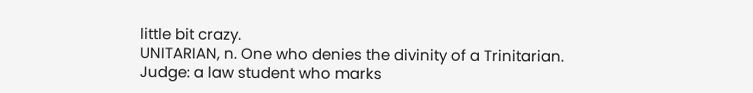little bit crazy.
UNITARIAN, n. One who denies the divinity of a Trinitarian.
Judge: a law student who marks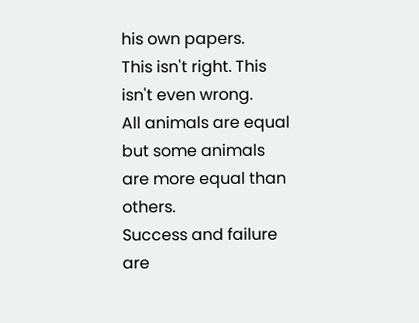his own papers.
This isn't right. This isn't even wrong.
All animals are equal but some animals are more equal than others.
Success and failure are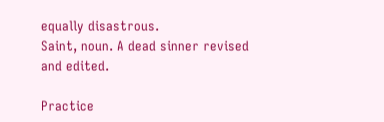equally disastrous.
Saint, noun. A dead sinner revised and edited.

Practice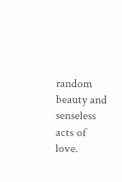random beauty and senseless acts of love.